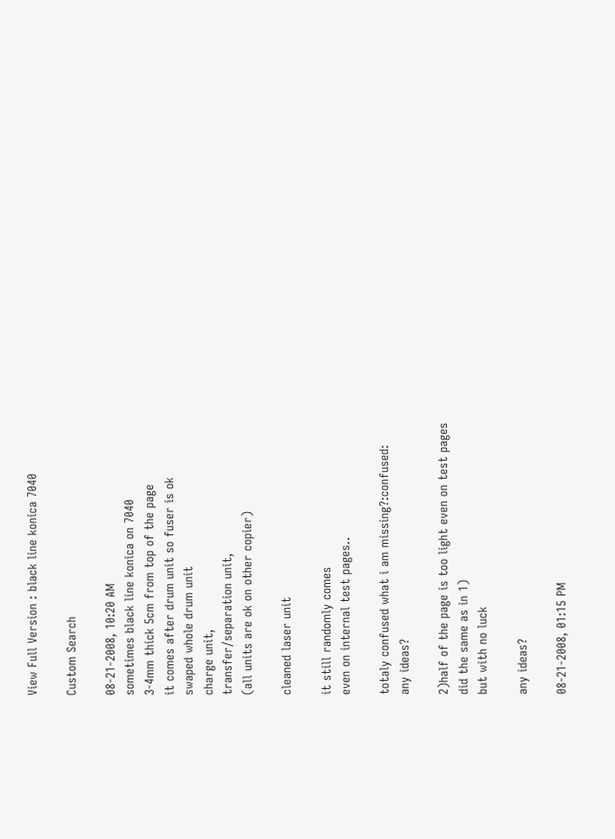View Full Version : black line konica 7040

Custom Search

08-21-2008, 10:20 AM
sometimes black line konica on 7040
3-4mm thick 5cm from top of the page
it comes after drum unit so fuser is ok
swaped whole drum unit
charge unit,
transfer/separation unit,
(all units are ok on other copier)

cleaned laser unit

it still randomly comes
even on internal test pages..

totaly confused what i am missing?:confused:
any ideas?

2)half of the page is too light even on test pages
did the same as in 1)
but with no luck

any ideas?

08-21-2008, 01:15 PM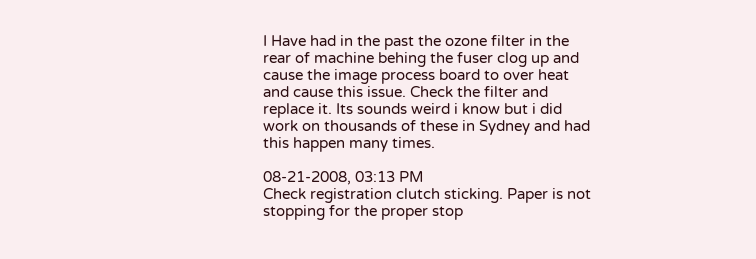I Have had in the past the ozone filter in the rear of machine behing the fuser clog up and cause the image process board to over heat and cause this issue. Check the filter and replace it. Its sounds weird i know but i did work on thousands of these in Sydney and had this happen many times.

08-21-2008, 03:13 PM
Check registration clutch sticking. Paper is not stopping for the proper stop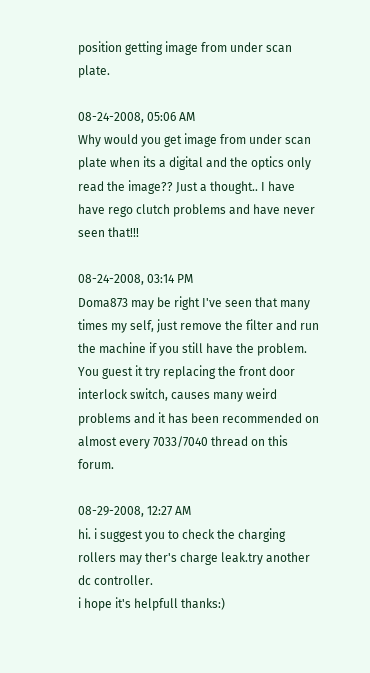position getting image from under scan plate.

08-24-2008, 05:06 AM
Why would you get image from under scan plate when its a digital and the optics only read the image?? Just a thought.. I have have rego clutch problems and have never seen that!!!

08-24-2008, 03:14 PM
Doma873 may be right I've seen that many times my self, just remove the filter and run the machine if you still have the problem. You guest it try replacing the front door interlock switch, causes many weird problems and it has been recommended on almost every 7033/7040 thread on this forum.

08-29-2008, 12:27 AM
hi. i suggest you to check the charging rollers may ther's charge leak.try another dc controller.
i hope it's helpfull thanks:)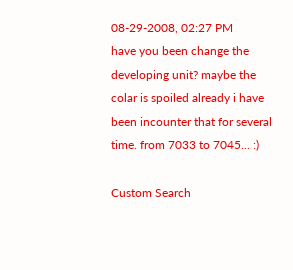08-29-2008, 02:27 PM
have you been change the developing unit? maybe the colar is spoiled already i have been incounter that for several time. from 7033 to 7045... :)

Custom Search